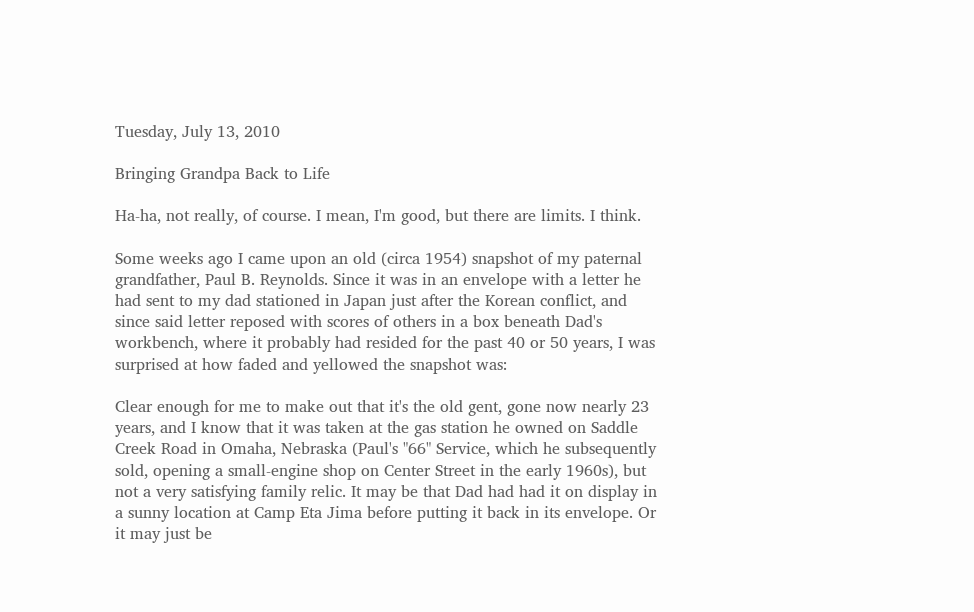Tuesday, July 13, 2010

Bringing Grandpa Back to Life

Ha-ha, not really, of course. I mean, I'm good, but there are limits. I think.

Some weeks ago I came upon an old (circa 1954) snapshot of my paternal grandfather, Paul B. Reynolds. Since it was in an envelope with a letter he had sent to my dad stationed in Japan just after the Korean conflict, and since said letter reposed with scores of others in a box beneath Dad's workbench, where it probably had resided for the past 40 or 50 years, I was surprised at how faded and yellowed the snapshot was:

Clear enough for me to make out that it's the old gent, gone now nearly 23 years, and I know that it was taken at the gas station he owned on Saddle Creek Road in Omaha, Nebraska (Paul's "66" Service, which he subsequently sold, opening a small-engine shop on Center Street in the early 1960s), but not a very satisfying family relic. It may be that Dad had had it on display in a sunny location at Camp Eta Jima before putting it back in its envelope. Or it may just be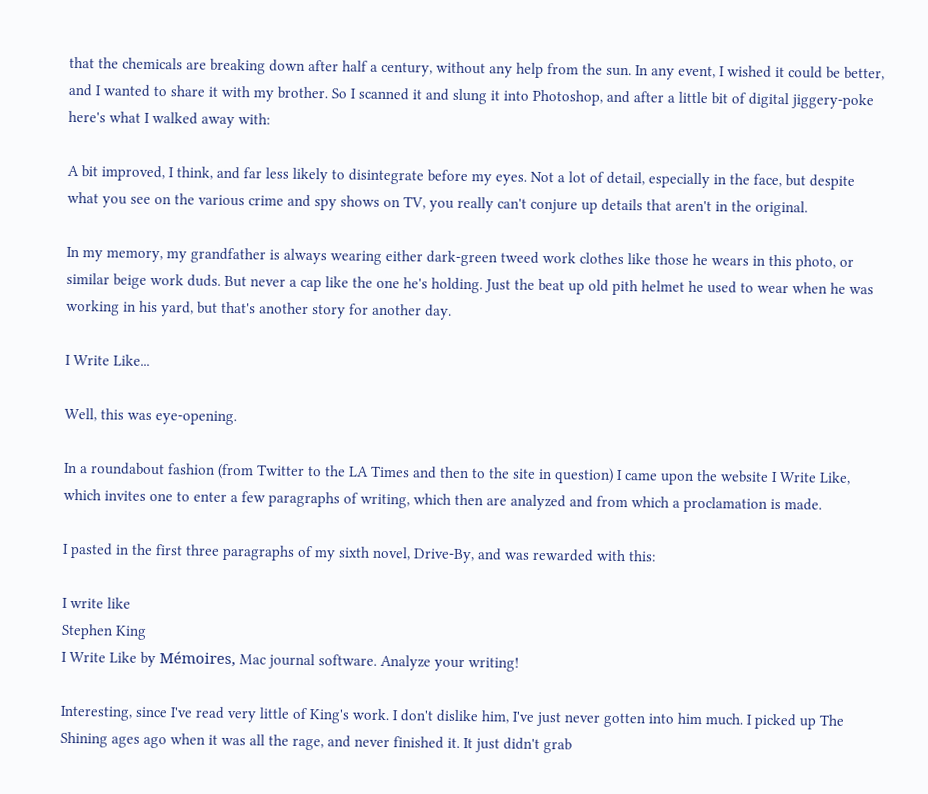that the chemicals are breaking down after half a century, without any help from the sun. In any event, I wished it could be better, and I wanted to share it with my brother. So I scanned it and slung it into Photoshop, and after a little bit of digital jiggery-poke here's what I walked away with:

A bit improved, I think, and far less likely to disintegrate before my eyes. Not a lot of detail, especially in the face, but despite what you see on the various crime and spy shows on TV, you really can't conjure up details that aren't in the original.

In my memory, my grandfather is always wearing either dark-green tweed work clothes like those he wears in this photo, or similar beige work duds. But never a cap like the one he's holding. Just the beat up old pith helmet he used to wear when he was working in his yard, but that's another story for another day.

I Write Like...

Well, this was eye-opening.

In a roundabout fashion (from Twitter to the LA Times and then to the site in question) I came upon the website I Write Like, which invites one to enter a few paragraphs of writing, which then are analyzed and from which a proclamation is made.

I pasted in the first three paragraphs of my sixth novel, Drive-By, and was rewarded with this:

I write like
Stephen King
I Write Like by Mémoires, Mac journal software. Analyze your writing!

Interesting, since I've read very little of King's work. I don't dislike him, I've just never gotten into him much. I picked up The Shining ages ago when it was all the rage, and never finished it. It just didn't grab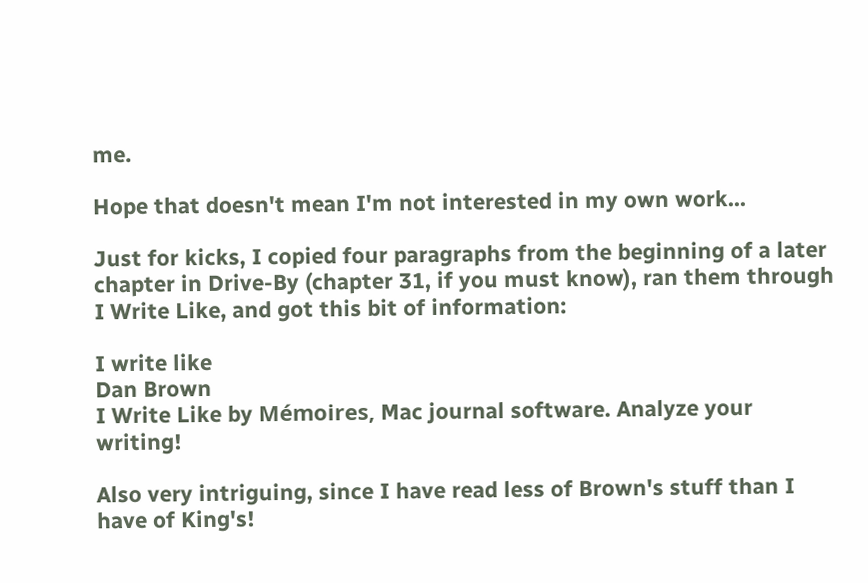me.

Hope that doesn't mean I'm not interested in my own work...

Just for kicks, I copied four paragraphs from the beginning of a later chapter in Drive-By (chapter 31, if you must know), ran them through I Write Like, and got this bit of information:

I write like
Dan Brown
I Write Like by Mémoires, Mac journal software. Analyze your writing!

Also very intriguing, since I have read less of Brown's stuff than I have of King's!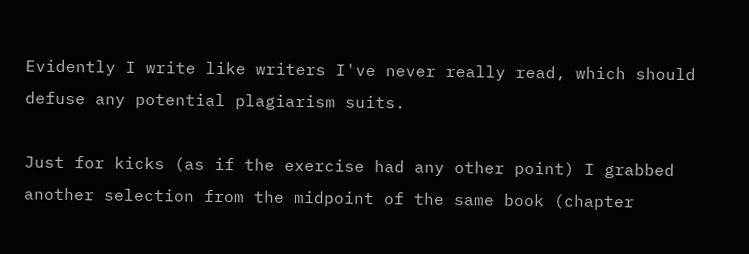Evidently I write like writers I've never really read, which should defuse any potential plagiarism suits.

Just for kicks (as if the exercise had any other point) I grabbed another selection from the midpoint of the same book (chapter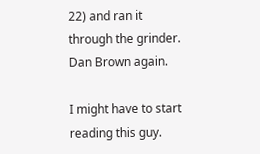22) and ran it through the grinder. Dan Brown again.

I might have to start reading this guy.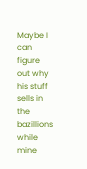Maybe I can figure out why his stuff sells in the bazillions while mine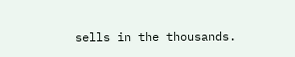sells in the thousands.